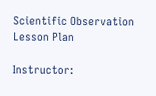Scientific Observation Lesson Plan

Instructor: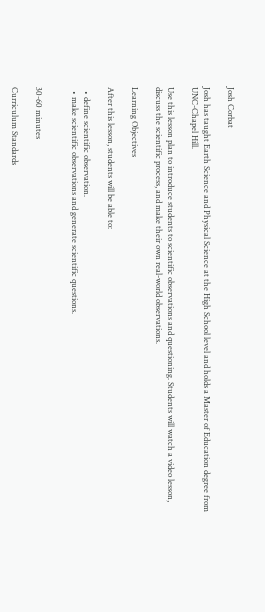Josh Corbat

Josh has taught Earth Science and Physical Science at the High School level and holds a Master of Education degree from UNC-Chapel Hill.

Use this lesson plan to introduce students to scientific observations and questioning. Students will watch a video lesson, discuss the scientific process, and make their own real-world observations.

Learning Objectives

After this lesson, students will be able to:

  • define scientific observation.
  • make scientific observations and generate scientific questions.


30-60 minutes

Curriculum Standards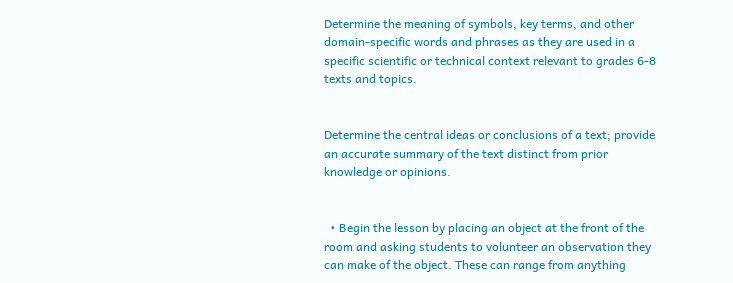Determine the meaning of symbols, key terms, and other domain-specific words and phrases as they are used in a specific scientific or technical context relevant to grades 6-8 texts and topics.


Determine the central ideas or conclusions of a text; provide an accurate summary of the text distinct from prior knowledge or opinions.


  • Begin the lesson by placing an object at the front of the room and asking students to volunteer an observation they can make of the object. These can range from anything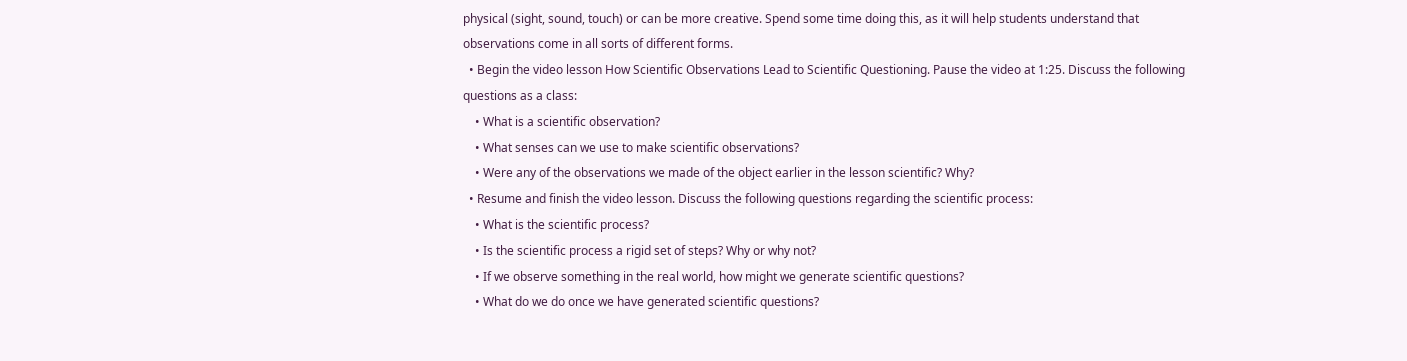physical (sight, sound, touch) or can be more creative. Spend some time doing this, as it will help students understand that observations come in all sorts of different forms.
  • Begin the video lesson How Scientific Observations Lead to Scientific Questioning. Pause the video at 1:25. Discuss the following questions as a class:
    • What is a scientific observation?
    • What senses can we use to make scientific observations?
    • Were any of the observations we made of the object earlier in the lesson scientific? Why?
  • Resume and finish the video lesson. Discuss the following questions regarding the scientific process:
    • What is the scientific process?
    • Is the scientific process a rigid set of steps? Why or why not?
    • If we observe something in the real world, how might we generate scientific questions?
    • What do we do once we have generated scientific questions?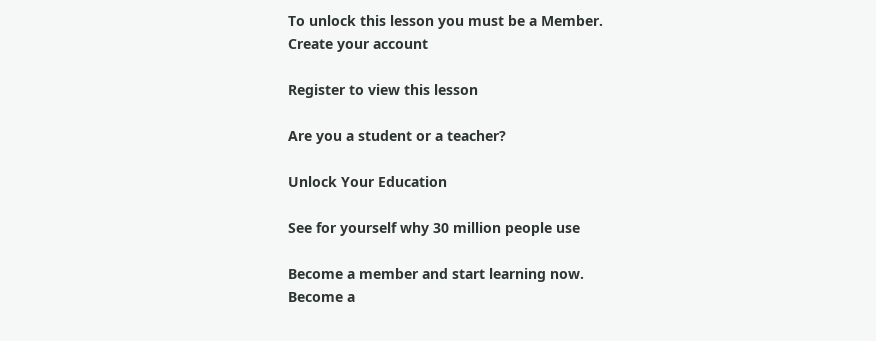To unlock this lesson you must be a Member.
Create your account

Register to view this lesson

Are you a student or a teacher?

Unlock Your Education

See for yourself why 30 million people use

Become a member and start learning now.
Become a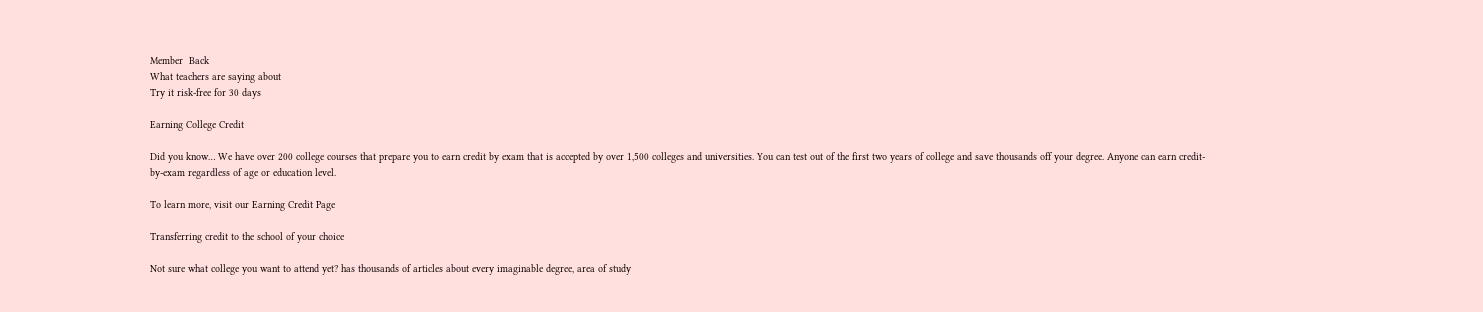Member  Back
What teachers are saying about
Try it risk-free for 30 days

Earning College Credit

Did you know… We have over 200 college courses that prepare you to earn credit by exam that is accepted by over 1,500 colleges and universities. You can test out of the first two years of college and save thousands off your degree. Anyone can earn credit-by-exam regardless of age or education level.

To learn more, visit our Earning Credit Page

Transferring credit to the school of your choice

Not sure what college you want to attend yet? has thousands of articles about every imaginable degree, area of study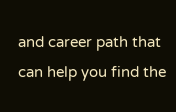and career path that can help you find the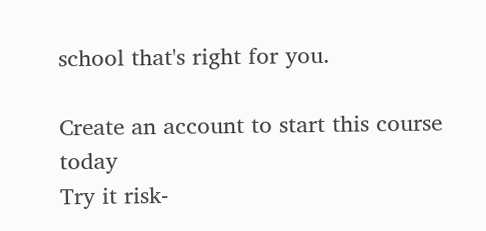school that's right for you.

Create an account to start this course today
Try it risk-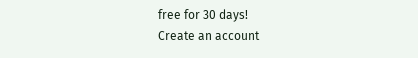free for 30 days!
Create an account